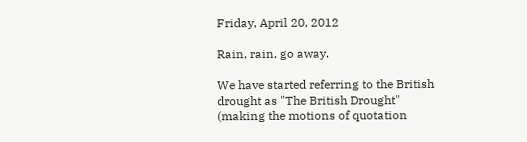Friday, April 20, 2012

Rain, rain, go away.

We have started referring to the British drought as "The British Drought" (making the motions of quotation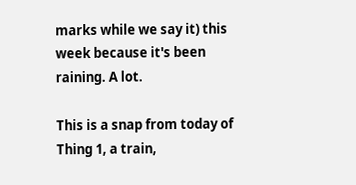marks while we say it) this week because it's been raining. A lot.

This is a snap from today of Thing 1, a train,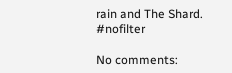rain and The Shard. #nofilter

No comments: